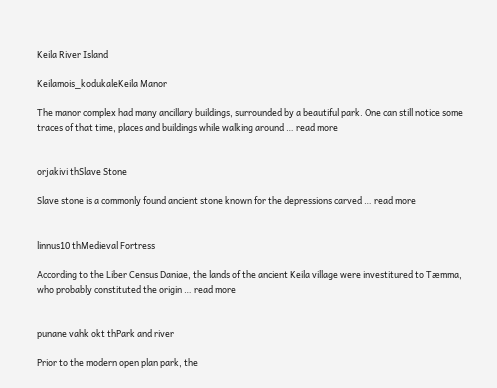Keila River Island

Keilamois_kodukaleKeila Manor

The manor complex had many ancillary buildings, surrounded by a beautiful park. One can still notice some traces of that time, places and buildings while walking around … read more


orjakivi thSlave Stone

Slave stone is a commonly found ancient stone known for the depressions carved … read more


linnus10 thMedieval Fortress

According to the Liber Census Daniae, the lands of the ancient Keila village were investitured to Tæmma, who probably constituted the origin … read more


punane vahk okt thPark and river

Prior to the modern open plan park, the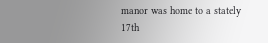manor was home to a stately 17th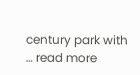century park with … read more